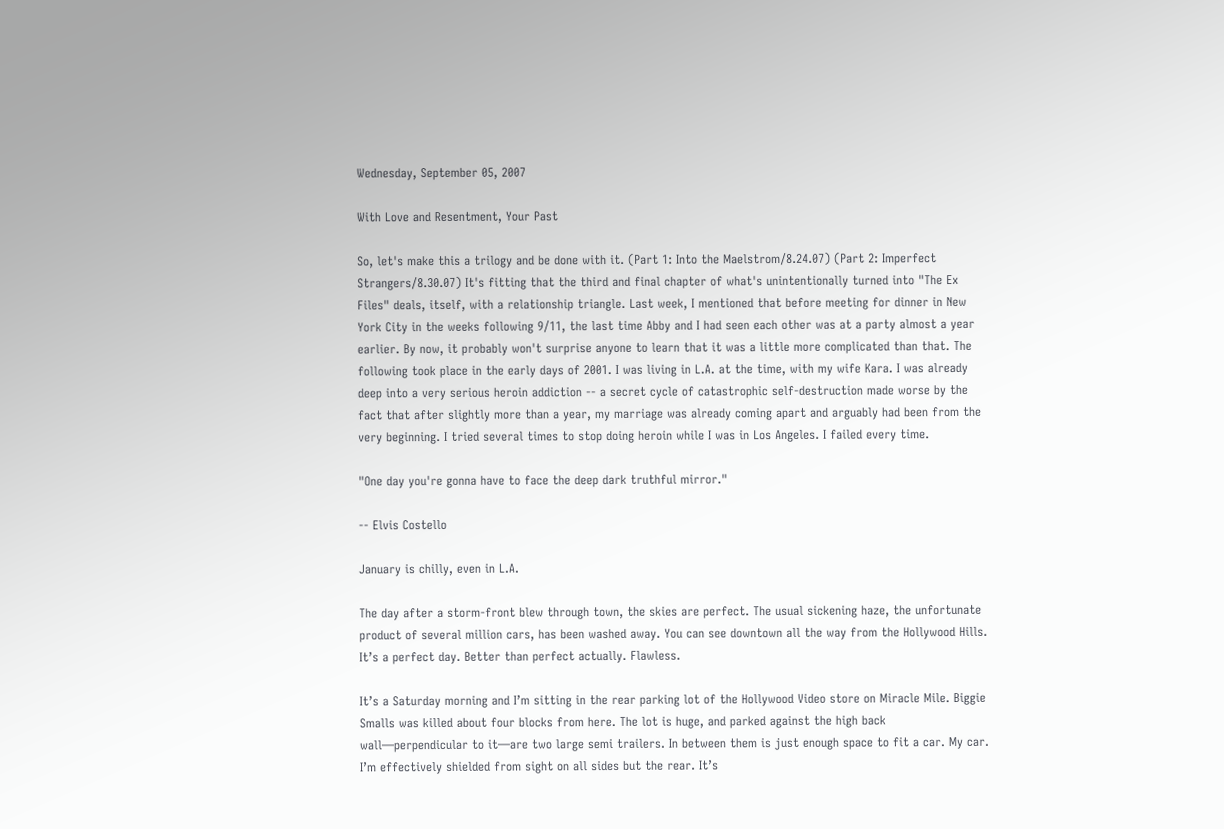Wednesday, September 05, 2007

With Love and Resentment, Your Past

So, let's make this a trilogy and be done with it. (Part 1: Into the Maelstrom/8.24.07) (Part 2: Imperfect Strangers/8.30.07) It's fitting that the third and final chapter of what's unintentionally turned into "The Ex Files" deals, itself, with a relationship triangle. Last week, I mentioned that before meeting for dinner in New York City in the weeks following 9/11, the last time Abby and I had seen each other was at a party almost a year earlier. By now, it probably won't surprise anyone to learn that it was a little more complicated than that. The following took place in the early days of 2001. I was living in L.A. at the time, with my wife Kara. I was already deep into a very serious heroin addiction -- a secret cycle of catastrophic self-destruction made worse by the fact that after slightly more than a year, my marriage was already coming apart and arguably had been from the very beginning. I tried several times to stop doing heroin while I was in Los Angeles. I failed every time.

"One day you're gonna have to face the deep dark truthful mirror."

-- Elvis Costello

January is chilly, even in L.A.

The day after a storm-front blew through town, the skies are perfect. The usual sickening haze, the unfortunate product of several million cars, has been washed away. You can see downtown all the way from the Hollywood Hills. It’s a perfect day. Better than perfect actually. Flawless.

It’s a Saturday morning and I’m sitting in the rear parking lot of the Hollywood Video store on Miracle Mile. Biggie Smalls was killed about four blocks from here. The lot is huge, and parked against the high back wall—perpendicular to it—are two large semi trailers. In between them is just enough space to fit a car. My car. I’m effectively shielded from sight on all sides but the rear. It’s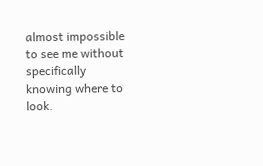almost impossible to see me without specifically knowing where to look.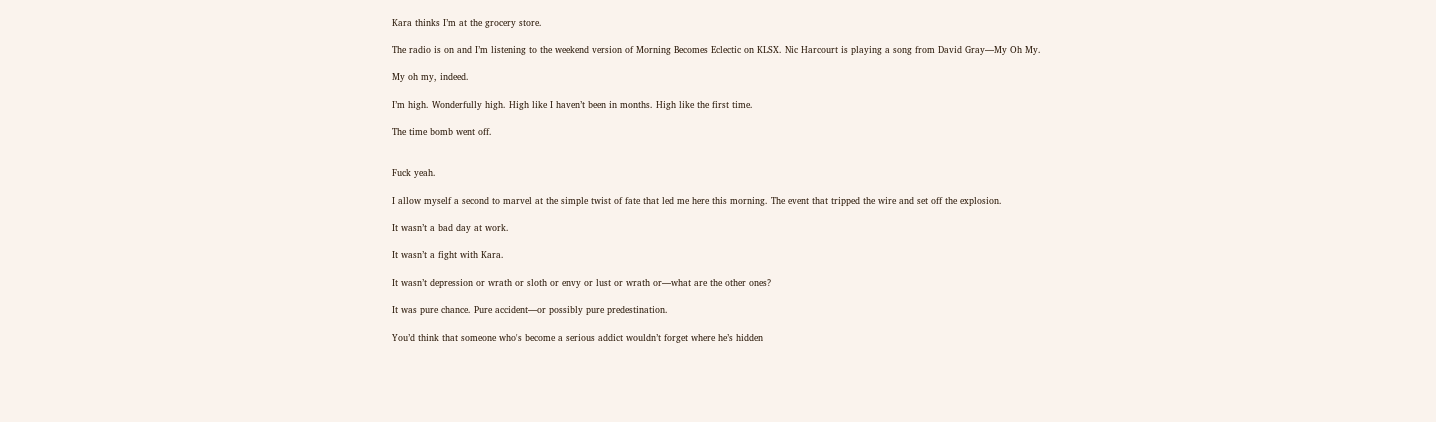Kara thinks I’m at the grocery store.

The radio is on and I’m listening to the weekend version of Morning Becomes Eclectic on KLSX. Nic Harcourt is playing a song from David Gray—My Oh My.

My oh my, indeed.

I’m high. Wonderfully high. High like I haven’t been in months. High like the first time.

The time bomb went off.


Fuck yeah.

I allow myself a second to marvel at the simple twist of fate that led me here this morning. The event that tripped the wire and set off the explosion.

It wasn’t a bad day at work.

It wasn’t a fight with Kara.

It wasn’t depression or wrath or sloth or envy or lust or wrath or—what are the other ones?

It was pure chance. Pure accident—or possibly pure predestination.

You’d think that someone who's become a serious addict wouldn’t forget where he’s hidden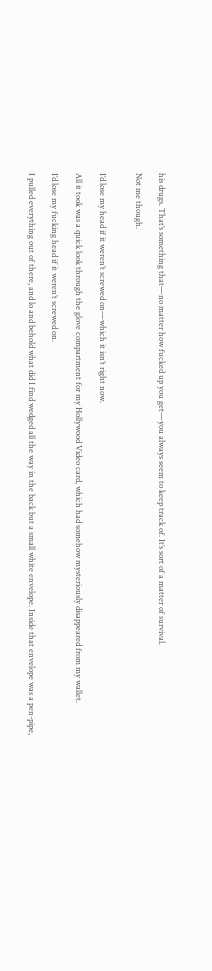his drugs. That’s something that—no matter how fucked up you get—you always seem to keep track of. It’s sort of a matter of survival.

Not me though.


I’d lose my head if it weren’t screwed on—which it isn’t right now.

All it took was a quick look through the glove compartment for my Hollywood Video card, which had somehow mysteriously disappeared from my wallet.

I’d lose my fucking head if it weren’t screwed on.

I pulled everything out of there, and lo and behold what did I find wedged all the way in the back but a small white envelope. Inside that envelope was a pen-pipe,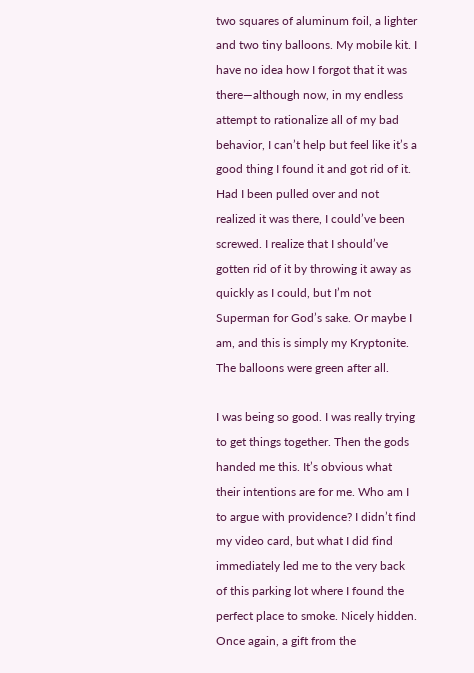two squares of aluminum foil, a lighter and two tiny balloons. My mobile kit. I have no idea how I forgot that it was there—although now, in my endless attempt to rationalize all of my bad behavior, I can’t help but feel like it’s a good thing I found it and got rid of it. Had I been pulled over and not realized it was there, I could’ve been screwed. I realize that I should’ve gotten rid of it by throwing it away as quickly as I could, but I’m not Superman for God’s sake. Or maybe I am, and this is simply my Kryptonite. The balloons were green after all.

I was being so good. I was really trying to get things together. Then the gods handed me this. It’s obvious what their intentions are for me. Who am I to argue with providence? I didn’t find my video card, but what I did find immediately led me to the very back of this parking lot where I found the perfect place to smoke. Nicely hidden. Once again, a gift from the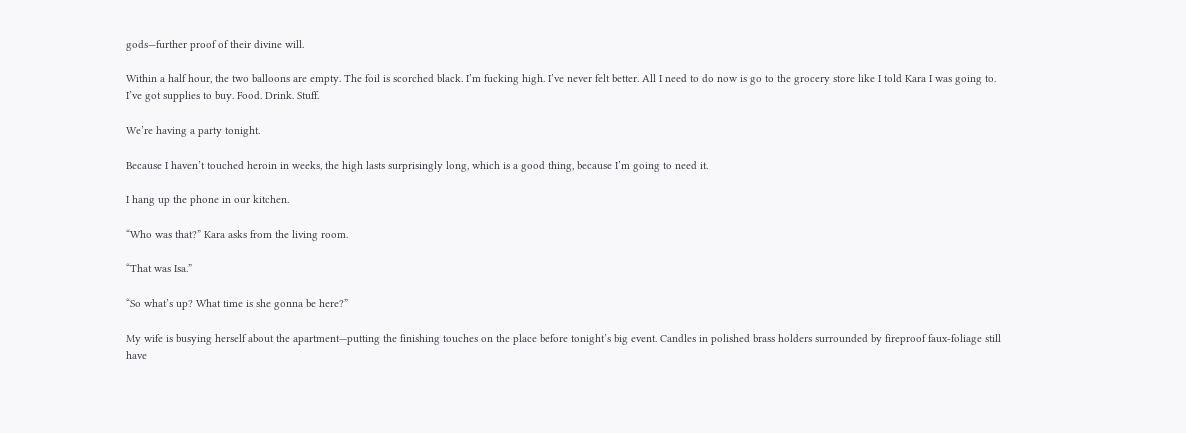gods—further proof of their divine will.

Within a half hour, the two balloons are empty. The foil is scorched black. I’m fucking high. I’ve never felt better. All I need to do now is go to the grocery store like I told Kara I was going to. I’ve got supplies to buy. Food. Drink. Stuff.

We’re having a party tonight.

Because I haven’t touched heroin in weeks, the high lasts surprisingly long, which is a good thing, because I’m going to need it.

I hang up the phone in our kitchen.

“Who was that?” Kara asks from the living room.

“That was Isa.”

“So what’s up? What time is she gonna be here?”

My wife is busying herself about the apartment—putting the finishing touches on the place before tonight’s big event. Candles in polished brass holders surrounded by fireproof faux-foliage still have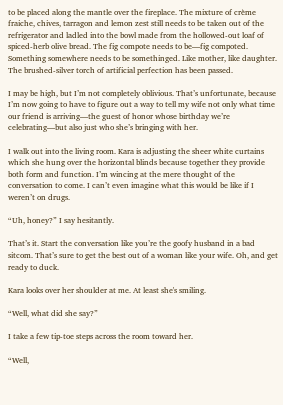to be placed along the mantle over the fireplace. The mixture of crème fraiche, chives, tarragon and lemon zest still needs to be taken out of the refrigerator and ladled into the bowl made from the hollowed-out loaf of spiced-herb olive bread. The fig compote needs to be—fig compoted. Something somewhere needs to be somethinged. Like mother, like daughter. The brushed-silver torch of artificial perfection has been passed.

I may be high, but I’m not completely oblivious. That’s unfortunate, because I’m now going to have to figure out a way to tell my wife not only what time our friend is arriving—the guest of honor whose birthday we’re celebrating—but also just who she’s bringing with her.

I walk out into the living room. Kara is adjusting the sheer white curtains which she hung over the horizontal blinds because together they provide both form and function. I’m wincing at the mere thought of the conversation to come. I can’t even imagine what this would be like if I weren’t on drugs.

“Uh, honey?” I say hesitantly.

That’s it. Start the conversation like you’re the goofy husband in a bad sitcom. That’s sure to get the best out of a woman like your wife. Oh, and get ready to duck.

Kara looks over her shoulder at me. At least she's smiling.

“Well, what did she say?”

I take a few tip-toe steps across the room toward her.

“Well,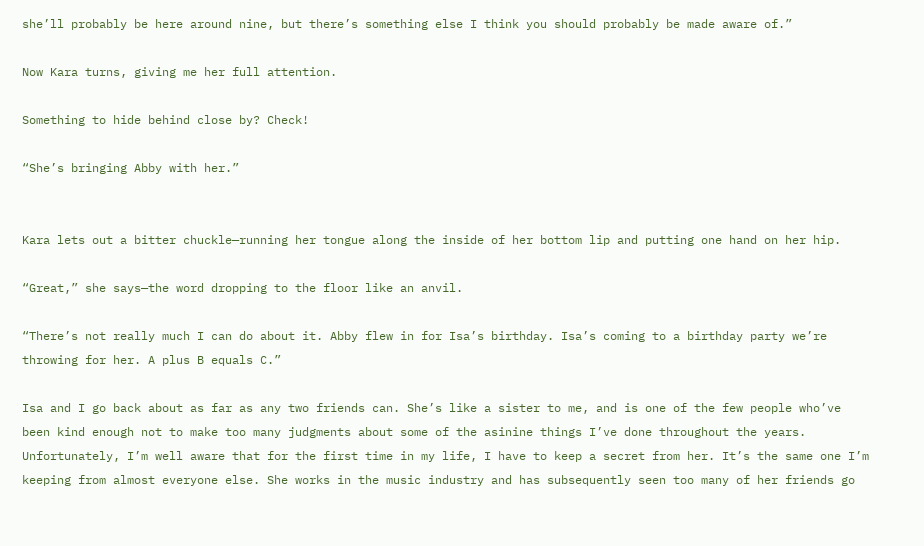she’ll probably be here around nine, but there’s something else I think you should probably be made aware of.”

Now Kara turns, giving me her full attention.

Something to hide behind close by? Check!

“She’s bringing Abby with her.”


Kara lets out a bitter chuckle—running her tongue along the inside of her bottom lip and putting one hand on her hip.

“Great,” she says—the word dropping to the floor like an anvil.

“There’s not really much I can do about it. Abby flew in for Isa’s birthday. Isa’s coming to a birthday party we’re throwing for her. A plus B equals C.”

Isa and I go back about as far as any two friends can. She’s like a sister to me, and is one of the few people who’ve been kind enough not to make too many judgments about some of the asinine things I’ve done throughout the years. Unfortunately, I’m well aware that for the first time in my life, I have to keep a secret from her. It’s the same one I’m keeping from almost everyone else. She works in the music industry and has subsequently seen too many of her friends go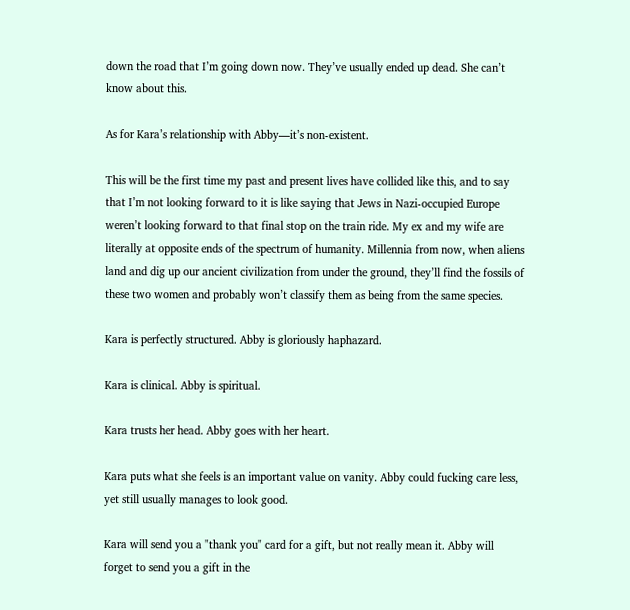down the road that I’m going down now. They’ve usually ended up dead. She can’t know about this.

As for Kara’s relationship with Abby—it’s non-existent.

This will be the first time my past and present lives have collided like this, and to say that I’m not looking forward to it is like saying that Jews in Nazi-occupied Europe weren’t looking forward to that final stop on the train ride. My ex and my wife are literally at opposite ends of the spectrum of humanity. Millennia from now, when aliens land and dig up our ancient civilization from under the ground, they’ll find the fossils of these two women and probably won’t classify them as being from the same species.

Kara is perfectly structured. Abby is gloriously haphazard.

Kara is clinical. Abby is spiritual.

Kara trusts her head. Abby goes with her heart.

Kara puts what she feels is an important value on vanity. Abby could fucking care less, yet still usually manages to look good.

Kara will send you a "thank you" card for a gift, but not really mean it. Abby will forget to send you a gift in the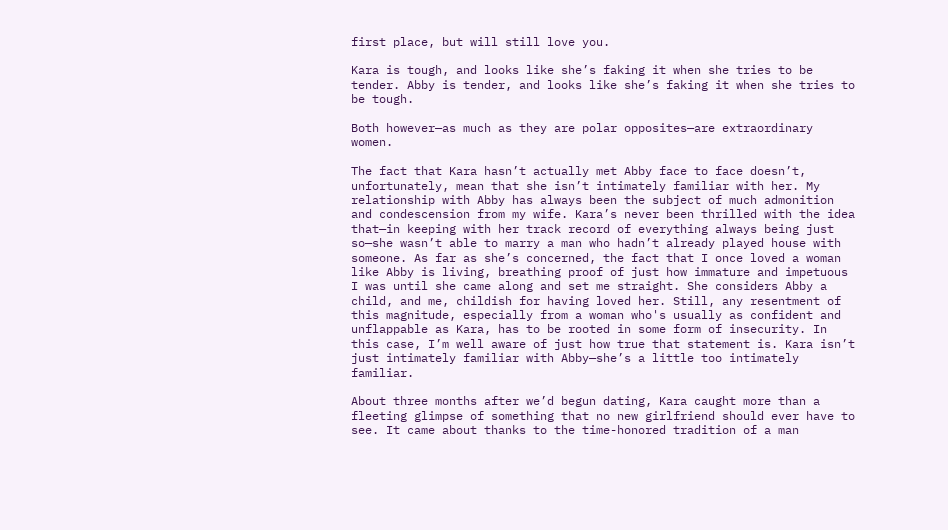first place, but will still love you.

Kara is tough, and looks like she’s faking it when she tries to be tender. Abby is tender, and looks like she’s faking it when she tries to be tough.

Both however—as much as they are polar opposites—are extraordinary women.

The fact that Kara hasn’t actually met Abby face to face doesn’t, unfortunately, mean that she isn’t intimately familiar with her. My relationship with Abby has always been the subject of much admonition and condescension from my wife. Kara’s never been thrilled with the idea that—in keeping with her track record of everything always being just so—she wasn’t able to marry a man who hadn’t already played house with someone. As far as she’s concerned, the fact that I once loved a woman like Abby is living, breathing proof of just how immature and impetuous I was until she came along and set me straight. She considers Abby a child, and me, childish for having loved her. Still, any resentment of this magnitude, especially from a woman who's usually as confident and unflappable as Kara, has to be rooted in some form of insecurity. In this case, I’m well aware of just how true that statement is. Kara isn’t just intimately familiar with Abby—she’s a little too intimately familiar.

About three months after we’d begun dating, Kara caught more than a fleeting glimpse of something that no new girlfriend should ever have to see. It came about thanks to the time-honored tradition of a man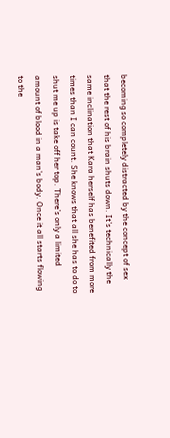becoming so completely distracted by the concept of sex that the rest of his brain shuts down. It’s technically the same inclination that Kara herself has benefited from more times than I can count. She knows that all she has to do to shut me up is take off her top. There’s only a limited amount of blood in a man’s body. Once it all starts flowing to the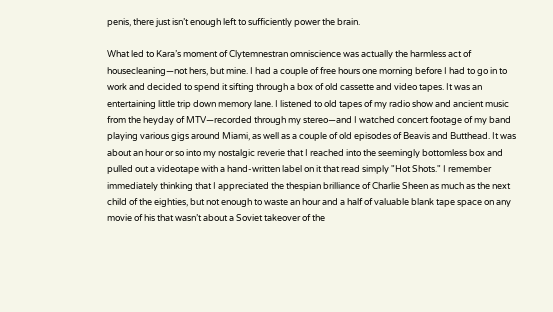penis, there just isn’t enough left to sufficiently power the brain.

What led to Kara’s moment of Clytemnestran omniscience was actually the harmless act of housecleaning—not hers, but mine. I had a couple of free hours one morning before I had to go in to work and decided to spend it sifting through a box of old cassette and video tapes. It was an entertaining little trip down memory lane. I listened to old tapes of my radio show and ancient music from the heyday of MTV—recorded through my stereo—and I watched concert footage of my band playing various gigs around Miami, as well as a couple of old episodes of Beavis and Butthead. It was about an hour or so into my nostalgic reverie that I reached into the seemingly bottomless box and pulled out a videotape with a hand-written label on it that read simply "Hot Shots." I remember immediately thinking that I appreciated the thespian brilliance of Charlie Sheen as much as the next child of the eighties, but not enough to waste an hour and a half of valuable blank tape space on any movie of his that wasn’t about a Soviet takeover of the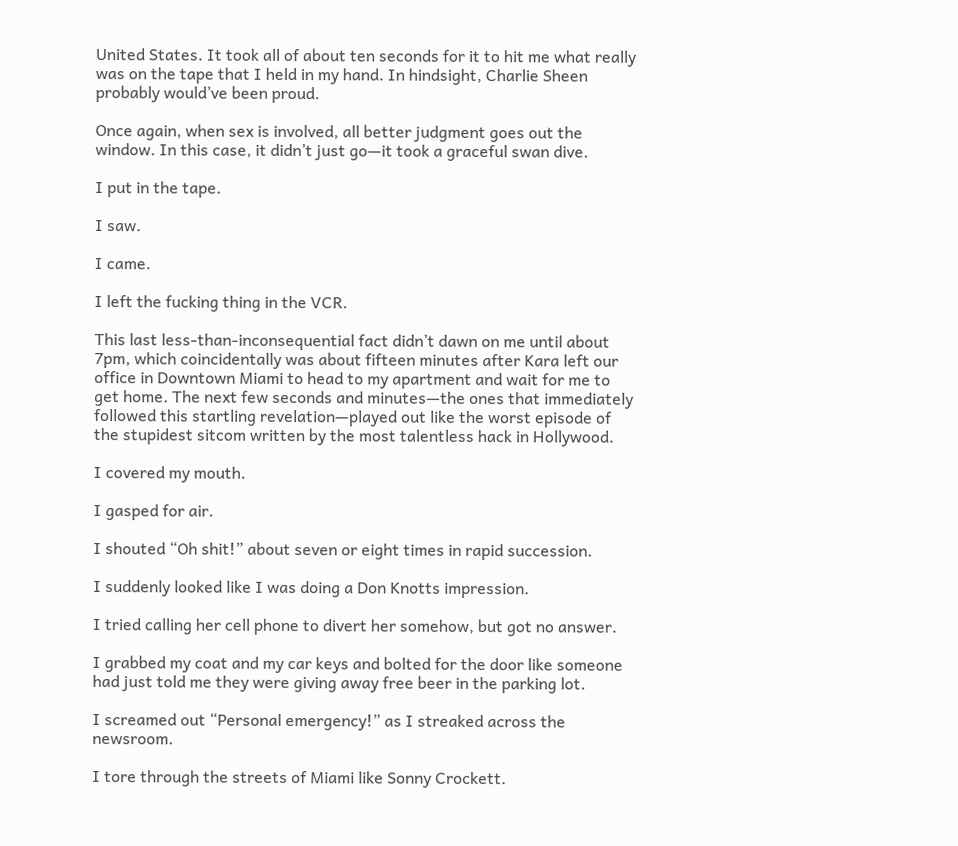United States. It took all of about ten seconds for it to hit me what really was on the tape that I held in my hand. In hindsight, Charlie Sheen probably would’ve been proud.

Once again, when sex is involved, all better judgment goes out the window. In this case, it didn’t just go—it took a graceful swan dive.

I put in the tape.

I saw.

I came.

I left the fucking thing in the VCR.

This last less-than-inconsequential fact didn’t dawn on me until about 7pm, which coincidentally was about fifteen minutes after Kara left our office in Downtown Miami to head to my apartment and wait for me to get home. The next few seconds and minutes—the ones that immediately followed this startling revelation—played out like the worst episode of the stupidest sitcom written by the most talentless hack in Hollywood.

I covered my mouth.

I gasped for air.

I shouted “Oh shit!” about seven or eight times in rapid succession.

I suddenly looked like I was doing a Don Knotts impression.

I tried calling her cell phone to divert her somehow, but got no answer.

I grabbed my coat and my car keys and bolted for the door like someone had just told me they were giving away free beer in the parking lot.

I screamed out “Personal emergency!” as I streaked across the newsroom.

I tore through the streets of Miami like Sonny Crockett.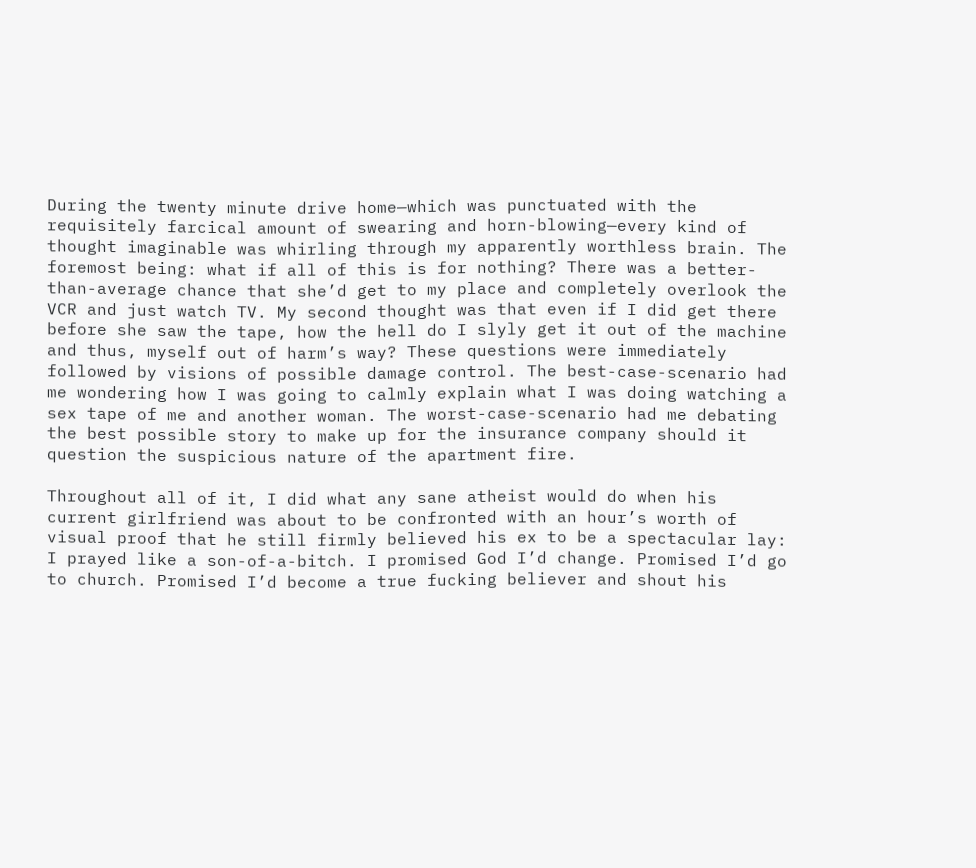During the twenty minute drive home—which was punctuated with the requisitely farcical amount of swearing and horn-blowing—every kind of thought imaginable was whirling through my apparently worthless brain. The foremost being: what if all of this is for nothing? There was a better-than-average chance that she’d get to my place and completely overlook the VCR and just watch TV. My second thought was that even if I did get there before she saw the tape, how the hell do I slyly get it out of the machine and thus, myself out of harm’s way? These questions were immediately followed by visions of possible damage control. The best-case-scenario had me wondering how I was going to calmly explain what I was doing watching a sex tape of me and another woman. The worst-case-scenario had me debating the best possible story to make up for the insurance company should it question the suspicious nature of the apartment fire.

Throughout all of it, I did what any sane atheist would do when his current girlfriend was about to be confronted with an hour’s worth of visual proof that he still firmly believed his ex to be a spectacular lay: I prayed like a son-of-a-bitch. I promised God I’d change. Promised I’d go to church. Promised I’d become a true fucking believer and shout his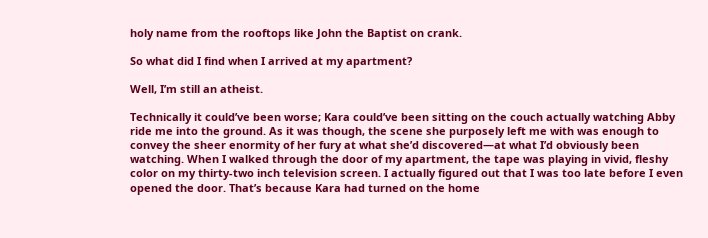holy name from the rooftops like John the Baptist on crank.

So what did I find when I arrived at my apartment?

Well, I’m still an atheist.

Technically it could’ve been worse; Kara could’ve been sitting on the couch actually watching Abby ride me into the ground. As it was though, the scene she purposely left me with was enough to convey the sheer enormity of her fury at what she’d discovered—at what I’d obviously been watching. When I walked through the door of my apartment, the tape was playing in vivid, fleshy color on my thirty-two inch television screen. I actually figured out that I was too late before I even opened the door. That’s because Kara had turned on the home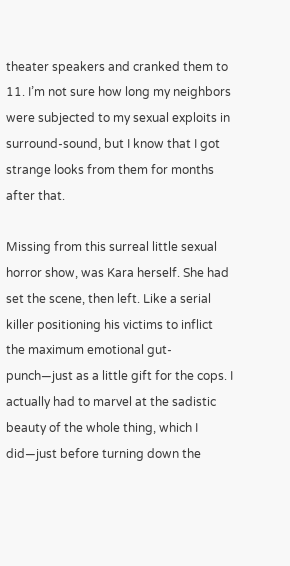theater speakers and cranked them to 11. I’m not sure how long my neighbors were subjected to my sexual exploits in surround-sound, but I know that I got strange looks from them for months after that.

Missing from this surreal little sexual horror show, was Kara herself. She had set the scene, then left. Like a serial killer positioning his victims to inflict the maximum emotional gut-punch—just as a little gift for the cops. I actually had to marvel at the sadistic beauty of the whole thing, which I did—just before turning down the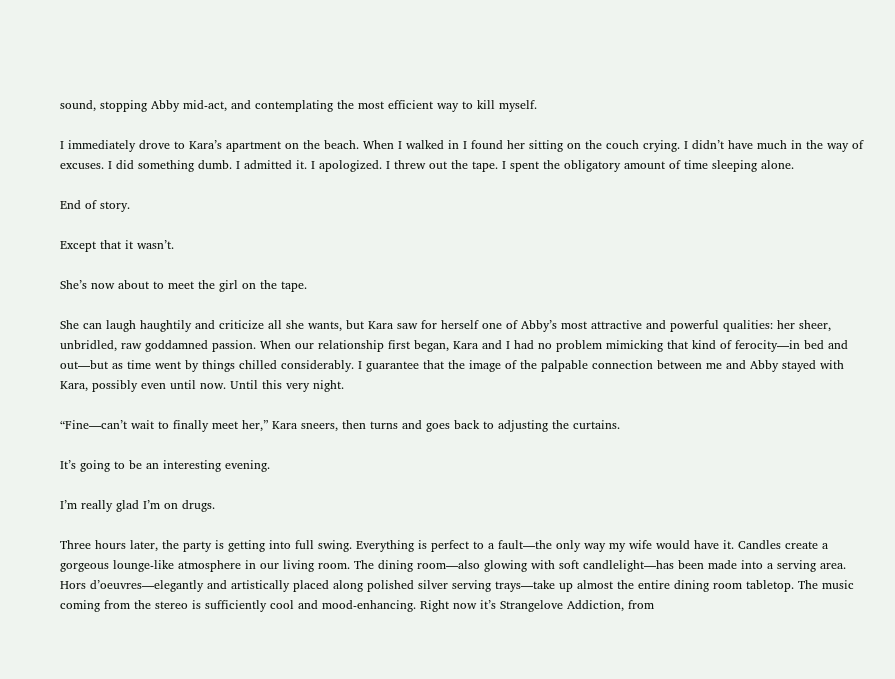sound, stopping Abby mid-act, and contemplating the most efficient way to kill myself.

I immediately drove to Kara’s apartment on the beach. When I walked in I found her sitting on the couch crying. I didn’t have much in the way of excuses. I did something dumb. I admitted it. I apologized. I threw out the tape. I spent the obligatory amount of time sleeping alone.

End of story.

Except that it wasn’t.

She’s now about to meet the girl on the tape.

She can laugh haughtily and criticize all she wants, but Kara saw for herself one of Abby’s most attractive and powerful qualities: her sheer, unbridled, raw goddamned passion. When our relationship first began, Kara and I had no problem mimicking that kind of ferocity—in bed and out—but as time went by things chilled considerably. I guarantee that the image of the palpable connection between me and Abby stayed with Kara, possibly even until now. Until this very night.

“Fine—can’t wait to finally meet her,” Kara sneers, then turns and goes back to adjusting the curtains.

It’s going to be an interesting evening.

I’m really glad I’m on drugs.

Three hours later, the party is getting into full swing. Everything is perfect to a fault—the only way my wife would have it. Candles create a gorgeous lounge-like atmosphere in our living room. The dining room—also glowing with soft candlelight—has been made into a serving area. Hors d’oeuvres—elegantly and artistically placed along polished silver serving trays—take up almost the entire dining room tabletop. The music coming from the stereo is sufficiently cool and mood-enhancing. Right now it’s Strangelove Addiction, from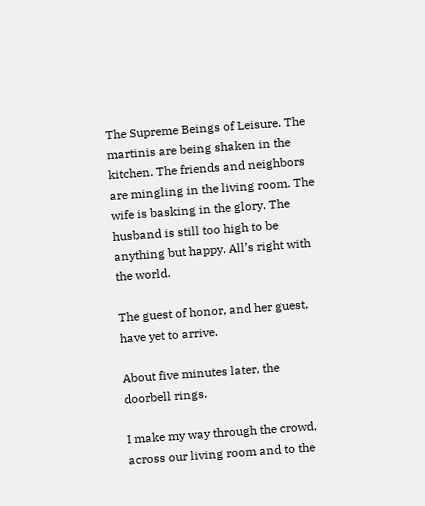The Supreme Beings of Leisure. The martinis are being shaken in the kitchen. The friends and neighbors are mingling in the living room. The wife is basking in the glory. The husband is still too high to be anything but happy. All’s right with the world.

The guest of honor, and her guest, have yet to arrive.

About five minutes later, the doorbell rings.

I make my way through the crowd, across our living room and to the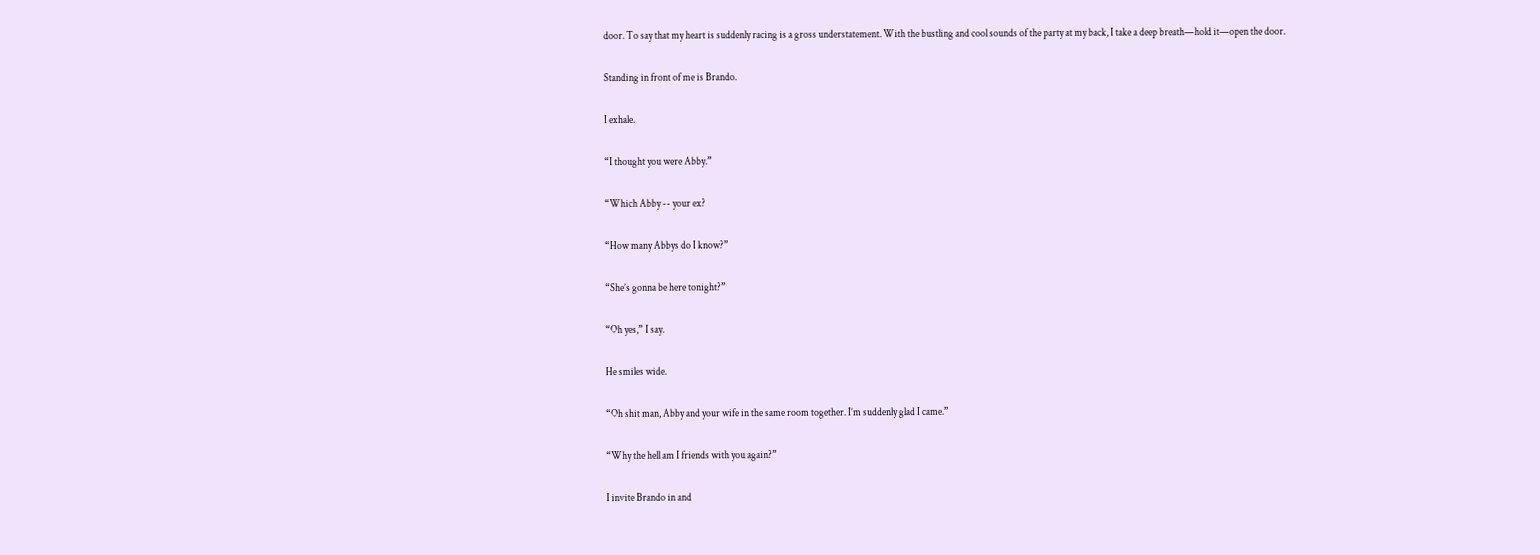door. To say that my heart is suddenly racing is a gross understatement. With the bustling and cool sounds of the party at my back, I take a deep breath—hold it—open the door.

Standing in front of me is Brando.

I exhale.

“I thought you were Abby.”

“Which Abby -- your ex?

“How many Abbys do I know?”

“She’s gonna be here tonight?”

“Oh yes,” I say.

He smiles wide.

“Oh shit man, Abby and your wife in the same room together. I’m suddenly glad I came.”

“Why the hell am I friends with you again?”

I invite Brando in and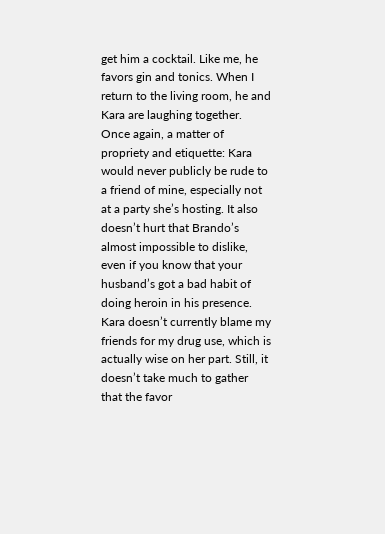get him a cocktail. Like me, he favors gin and tonics. When I return to the living room, he and Kara are laughing together. Once again, a matter of propriety and etiquette: Kara would never publicly be rude to a friend of mine, especially not at a party she’s hosting. It also doesn’t hurt that Brando’s almost impossible to dislike, even if you know that your husband’s got a bad habit of doing heroin in his presence. Kara doesn’t currently blame my friends for my drug use, which is actually wise on her part. Still, it doesn’t take much to gather that the favor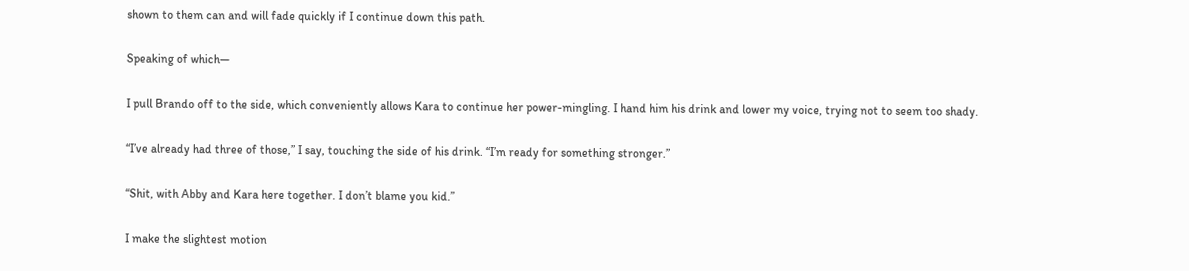shown to them can and will fade quickly if I continue down this path.

Speaking of which—

I pull Brando off to the side, which conveniently allows Kara to continue her power-mingling. I hand him his drink and lower my voice, trying not to seem too shady.

“I’ve already had three of those,” I say, touching the side of his drink. “I’m ready for something stronger.”

“Shit, with Abby and Kara here together. I don’t blame you kid.”

I make the slightest motion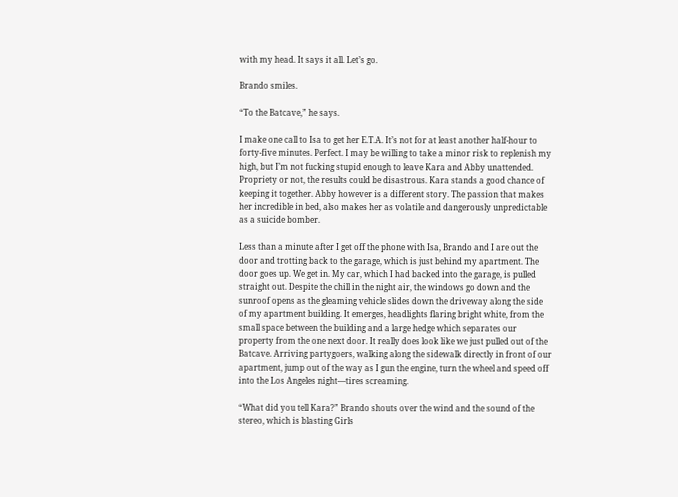with my head. It says it all. Let’s go.

Brando smiles.

“To the Batcave,” he says.

I make one call to Isa to get her E.T.A. It’s not for at least another half-hour to forty-five minutes. Perfect. I may be willing to take a minor risk to replenish my high, but I’m not fucking stupid enough to leave Kara and Abby unattended. Propriety or not, the results could be disastrous. Kara stands a good chance of keeping it together. Abby however is a different story. The passion that makes her incredible in bed, also makes her as volatile and dangerously unpredictable as a suicide bomber.

Less than a minute after I get off the phone with Isa, Brando and I are out the door and trotting back to the garage, which is just behind my apartment. The door goes up. We get in. My car, which I had backed into the garage, is pulled straight out. Despite the chill in the night air, the windows go down and the sunroof opens as the gleaming vehicle slides down the driveway along the side of my apartment building. It emerges, headlights flaring bright white, from the small space between the building and a large hedge which separates our property from the one next door. It really does look like we just pulled out of the Batcave. Arriving partygoers, walking along the sidewalk directly in front of our apartment, jump out of the way as I gun the engine, turn the wheel and speed off into the Los Angeles night—tires screaming.

“What did you tell Kara?” Brando shouts over the wind and the sound of the stereo, which is blasting Girls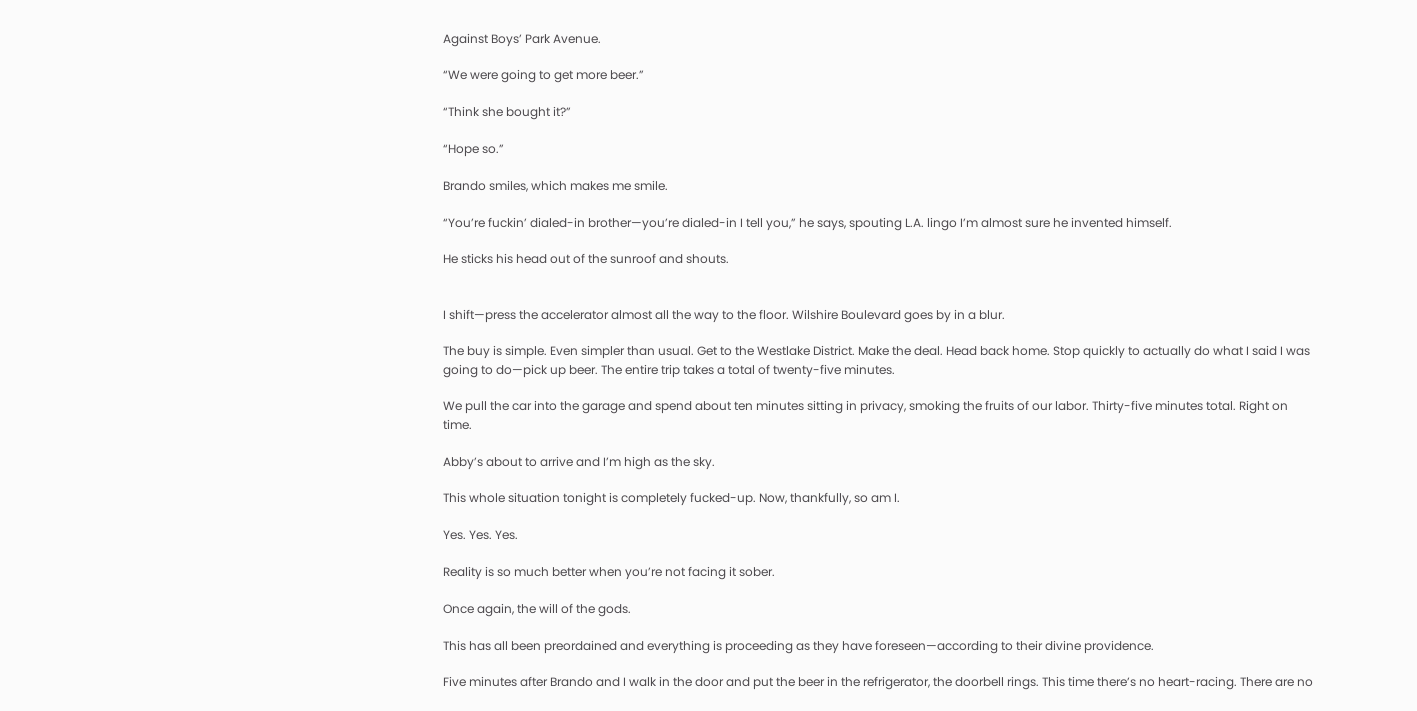Against Boys’ Park Avenue.

“We were going to get more beer.”

“Think she bought it?”

“Hope so.”

Brando smiles, which makes me smile.

“You’re fuckin’ dialed-in brother—you’re dialed-in I tell you,” he says, spouting L.A. lingo I’m almost sure he invented himself.

He sticks his head out of the sunroof and shouts.


I shift—press the accelerator almost all the way to the floor. Wilshire Boulevard goes by in a blur.

The buy is simple. Even simpler than usual. Get to the Westlake District. Make the deal. Head back home. Stop quickly to actually do what I said I was going to do—pick up beer. The entire trip takes a total of twenty-five minutes.

We pull the car into the garage and spend about ten minutes sitting in privacy, smoking the fruits of our labor. Thirty-five minutes total. Right on time.

Abby’s about to arrive and I’m high as the sky.

This whole situation tonight is completely fucked-up. Now, thankfully, so am I.

Yes. Yes. Yes.

Reality is so much better when you’re not facing it sober.

Once again, the will of the gods.

This has all been preordained and everything is proceeding as they have foreseen—according to their divine providence.

Five minutes after Brando and I walk in the door and put the beer in the refrigerator, the doorbell rings. This time there’s no heart-racing. There are no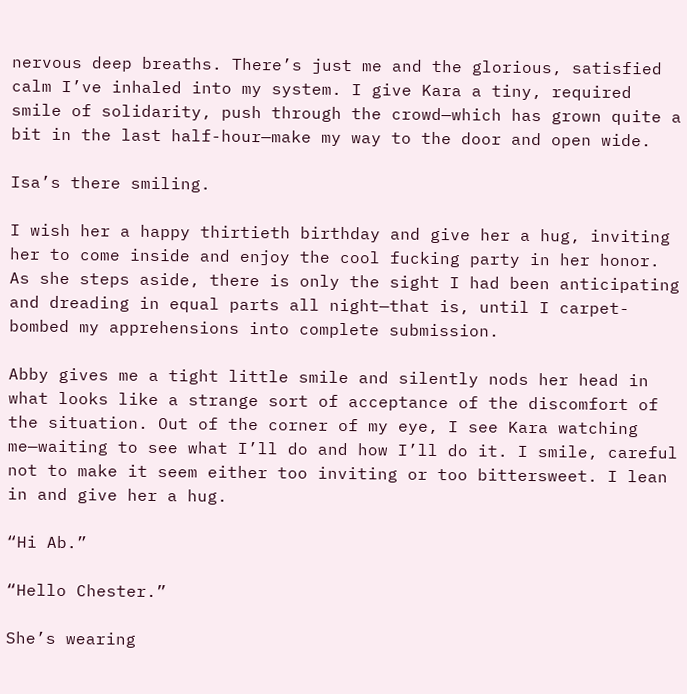nervous deep breaths. There’s just me and the glorious, satisfied calm I’ve inhaled into my system. I give Kara a tiny, required smile of solidarity, push through the crowd—which has grown quite a bit in the last half-hour—make my way to the door and open wide.

Isa’s there smiling.

I wish her a happy thirtieth birthday and give her a hug, inviting her to come inside and enjoy the cool fucking party in her honor. As she steps aside, there is only the sight I had been anticipating and dreading in equal parts all night—that is, until I carpet-bombed my apprehensions into complete submission.

Abby gives me a tight little smile and silently nods her head in what looks like a strange sort of acceptance of the discomfort of the situation. Out of the corner of my eye, I see Kara watching me—waiting to see what I’ll do and how I’ll do it. I smile, careful not to make it seem either too inviting or too bittersweet. I lean in and give her a hug.

“Hi Ab.”

“Hello Chester.”

She’s wearing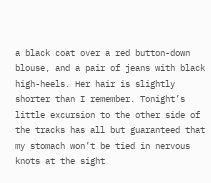a black coat over a red button-down blouse, and a pair of jeans with black high-heels. Her hair is slightly shorter than I remember. Tonight’s little excursion to the other side of the tracks has all but guaranteed that my stomach won’t be tied in nervous knots at the sight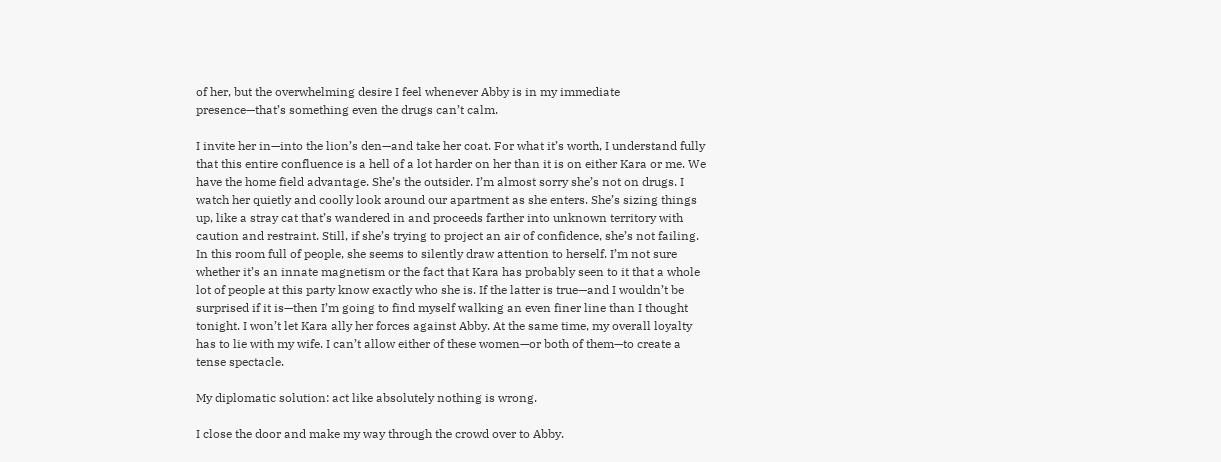of her, but the overwhelming desire I feel whenever Abby is in my immediate presence—that’s something even the drugs can’t calm.

I invite her in—into the lion’s den—and take her coat. For what it’s worth, I understand fully that this entire confluence is a hell of a lot harder on her than it is on either Kara or me. We have the home field advantage. She’s the outsider. I’m almost sorry she’s not on drugs. I watch her quietly and coolly look around our apartment as she enters. She’s sizing things up, like a stray cat that’s wandered in and proceeds farther into unknown territory with caution and restraint. Still, if she’s trying to project an air of confidence, she’s not failing. In this room full of people, she seems to silently draw attention to herself. I’m not sure whether it’s an innate magnetism or the fact that Kara has probably seen to it that a whole lot of people at this party know exactly who she is. If the latter is true—and I wouldn’t be surprised if it is—then I’m going to find myself walking an even finer line than I thought tonight. I won’t let Kara ally her forces against Abby. At the same time, my overall loyalty has to lie with my wife. I can’t allow either of these women—or both of them—to create a tense spectacle.

My diplomatic solution: act like absolutely nothing is wrong.

I close the door and make my way through the crowd over to Abby.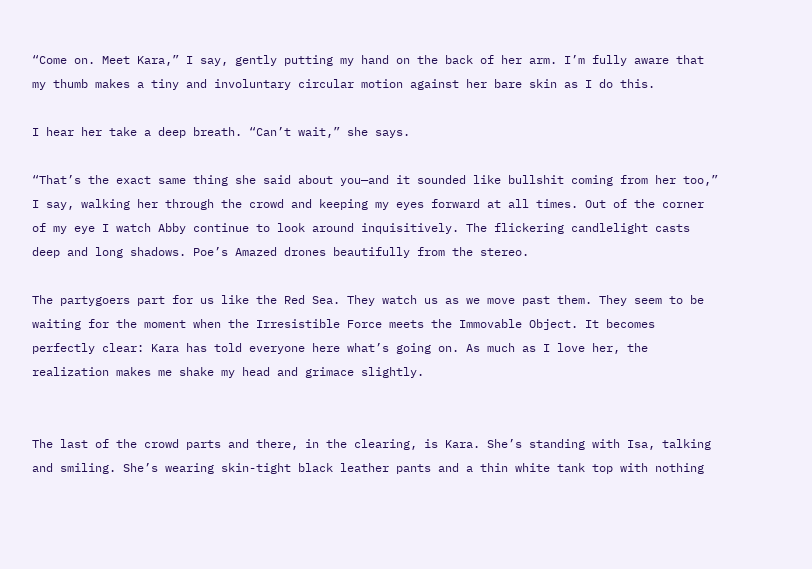“Come on. Meet Kara,” I say, gently putting my hand on the back of her arm. I’m fully aware that my thumb makes a tiny and involuntary circular motion against her bare skin as I do this.

I hear her take a deep breath. “Can’t wait,” she says.

“That’s the exact same thing she said about you—and it sounded like bullshit coming from her too,” I say, walking her through the crowd and keeping my eyes forward at all times. Out of the corner of my eye I watch Abby continue to look around inquisitively. The flickering candlelight casts deep and long shadows. Poe’s Amazed drones beautifully from the stereo.

The partygoers part for us like the Red Sea. They watch us as we move past them. They seem to be waiting for the moment when the Irresistible Force meets the Immovable Object. It becomes perfectly clear: Kara has told everyone here what’s going on. As much as I love her, the realization makes me shake my head and grimace slightly.


The last of the crowd parts and there, in the clearing, is Kara. She’s standing with Isa, talking and smiling. She’s wearing skin-tight black leather pants and a thin white tank top with nothing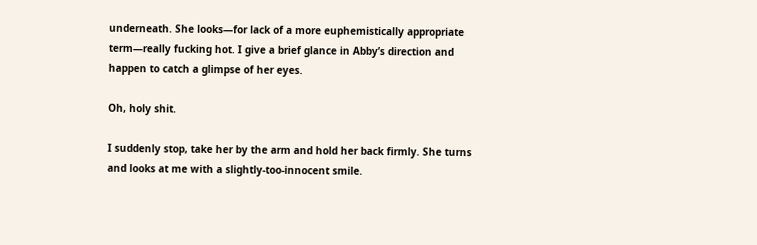underneath. She looks—for lack of a more euphemistically appropriate term—really fucking hot. I give a brief glance in Abby’s direction and happen to catch a glimpse of her eyes.

Oh, holy shit.

I suddenly stop, take her by the arm and hold her back firmly. She turns and looks at me with a slightly-too-innocent smile.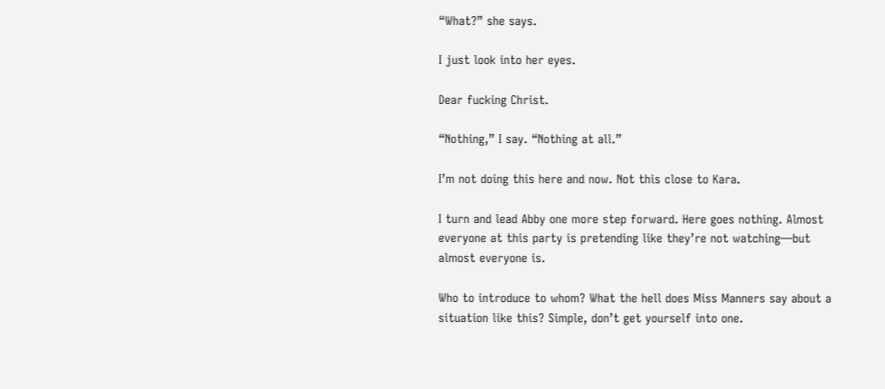“What?” she says.

I just look into her eyes.

Dear fucking Christ.

“Nothing,” I say. “Nothing at all.”

I’m not doing this here and now. Not this close to Kara.

I turn and lead Abby one more step forward. Here goes nothing. Almost everyone at this party is pretending like they’re not watching—but almost everyone is.

Who to introduce to whom? What the hell does Miss Manners say about a situation like this? Simple, don’t get yourself into one.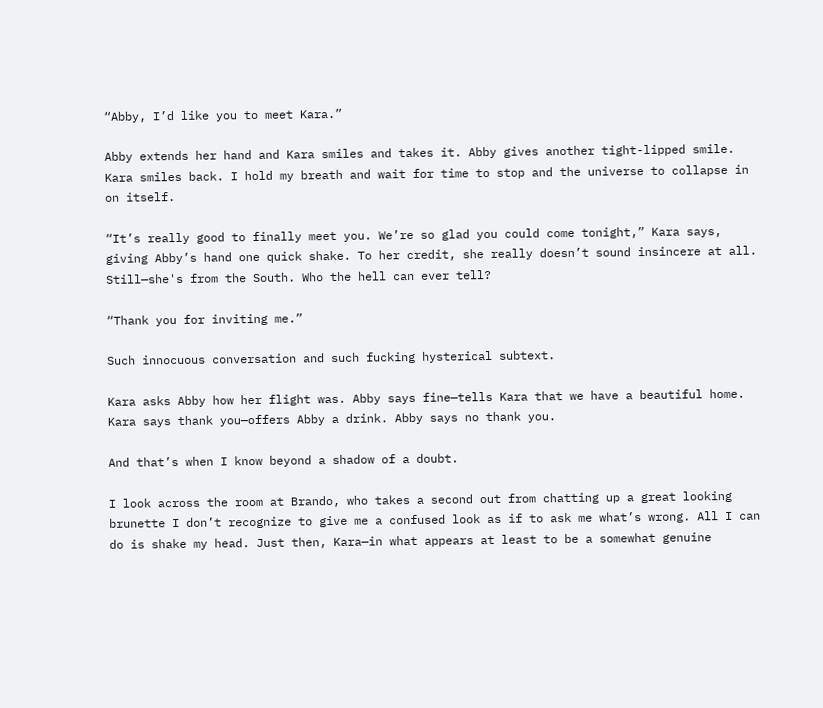“Abby, I’d like you to meet Kara.”

Abby extends her hand and Kara smiles and takes it. Abby gives another tight-lipped smile. Kara smiles back. I hold my breath and wait for time to stop and the universe to collapse in on itself.

“It’s really good to finally meet you. We’re so glad you could come tonight,” Kara says, giving Abby’s hand one quick shake. To her credit, she really doesn’t sound insincere at all. Still—she's from the South. Who the hell can ever tell?

“Thank you for inviting me.”

Such innocuous conversation and such fucking hysterical subtext.

Kara asks Abby how her flight was. Abby says fine—tells Kara that we have a beautiful home. Kara says thank you—offers Abby a drink. Abby says no thank you.

And that’s when I know beyond a shadow of a doubt.

I look across the room at Brando, who takes a second out from chatting up a great looking brunette I don’t recognize to give me a confused look as if to ask me what’s wrong. All I can do is shake my head. Just then, Kara—in what appears at least to be a somewhat genuine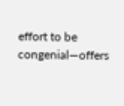effort to be congenial—offers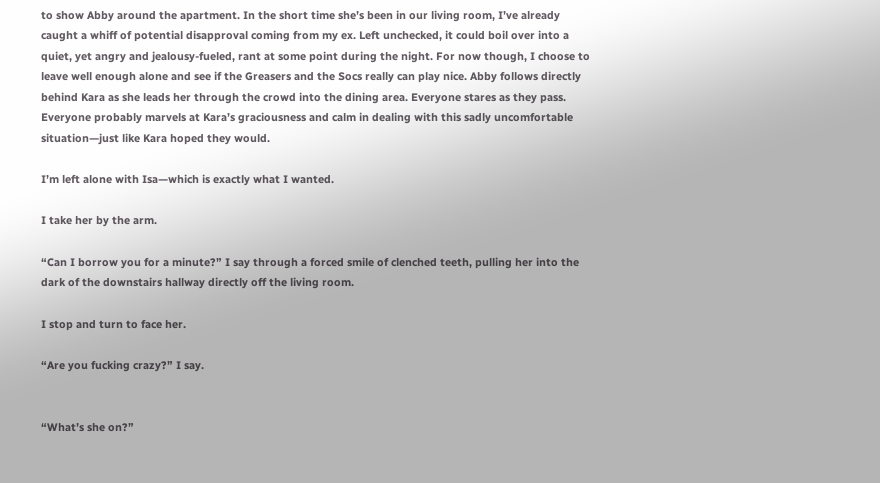to show Abby around the apartment. In the short time she’s been in our living room, I’ve already caught a whiff of potential disapproval coming from my ex. Left unchecked, it could boil over into a quiet, yet angry and jealousy-fueled, rant at some point during the night. For now though, I choose to leave well enough alone and see if the Greasers and the Socs really can play nice. Abby follows directly behind Kara as she leads her through the crowd into the dining area. Everyone stares as they pass. Everyone probably marvels at Kara’s graciousness and calm in dealing with this sadly uncomfortable situation—just like Kara hoped they would.

I’m left alone with Isa—which is exactly what I wanted.

I take her by the arm.

“Can I borrow you for a minute?” I say through a forced smile of clenched teeth, pulling her into the dark of the downstairs hallway directly off the living room.

I stop and turn to face her.

“Are you fucking crazy?” I say.


“What’s she on?”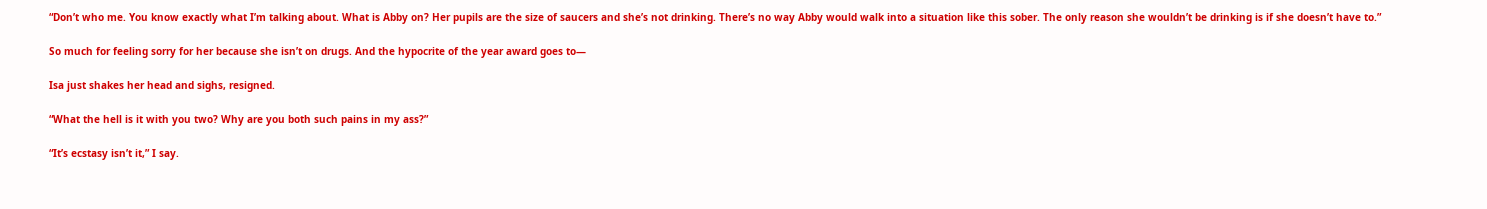“Don’t who me. You know exactly what I’m talking about. What is Abby on? Her pupils are the size of saucers and she’s not drinking. There’s no way Abby would walk into a situation like this sober. The only reason she wouldn’t be drinking is if she doesn’t have to.”

So much for feeling sorry for her because she isn’t on drugs. And the hypocrite of the year award goes to—

Isa just shakes her head and sighs, resigned.

“What the hell is it with you two? Why are you both such pains in my ass?”

“It’s ecstasy isn’t it,” I say.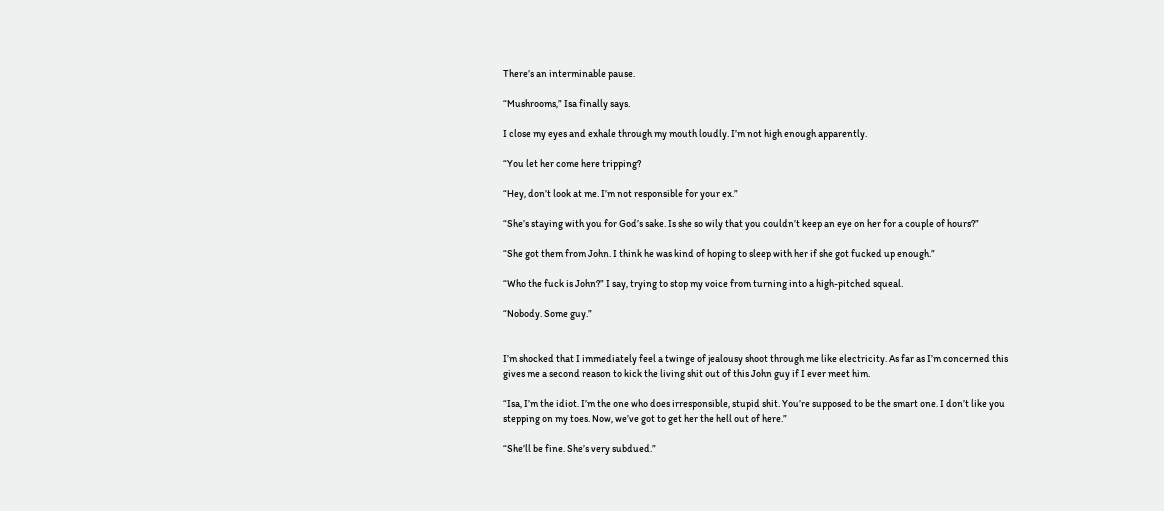There’s an interminable pause.

“Mushrooms,” Isa finally says.

I close my eyes and exhale through my mouth loudly. I’m not high enough apparently.

“You let her come here tripping?

“Hey, don’t look at me. I’m not responsible for your ex.”

“She’s staying with you for God’s sake. Is she so wily that you couldn’t keep an eye on her for a couple of hours?”

“She got them from John. I think he was kind of hoping to sleep with her if she got fucked up enough.”

“Who the fuck is John?” I say, trying to stop my voice from turning into a high-pitched squeal.

“Nobody. Some guy.”


I’m shocked that I immediately feel a twinge of jealousy shoot through me like electricity. As far as I’m concerned this gives me a second reason to kick the living shit out of this John guy if I ever meet him.

“Isa, I’m the idiot. I’m the one who does irresponsible, stupid shit. You’re supposed to be the smart one. I don’t like you stepping on my toes. Now, we’ve got to get her the hell out of here.”

“She’ll be fine. She’s very subdued.”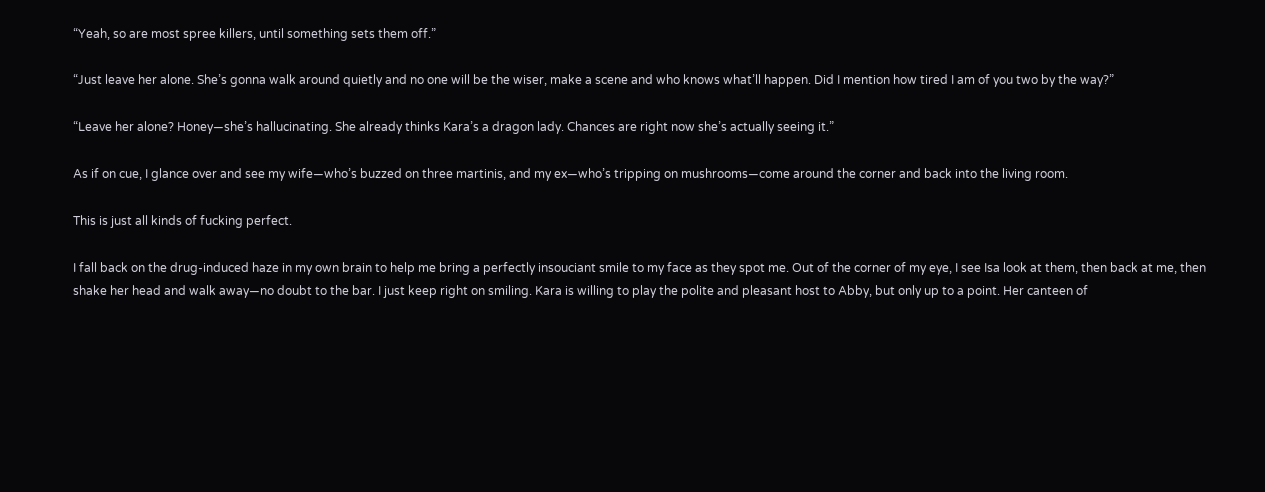“Yeah, so are most spree killers, until something sets them off.”

“Just leave her alone. She’s gonna walk around quietly and no one will be the wiser, make a scene and who knows what’ll happen. Did I mention how tired I am of you two by the way?”

“Leave her alone? Honey—she’s hallucinating. She already thinks Kara’s a dragon lady. Chances are right now she’s actually seeing it.”

As if on cue, I glance over and see my wife—who’s buzzed on three martinis, and my ex—who’s tripping on mushrooms—come around the corner and back into the living room.

This is just all kinds of fucking perfect.

I fall back on the drug-induced haze in my own brain to help me bring a perfectly insouciant smile to my face as they spot me. Out of the corner of my eye, I see Isa look at them, then back at me, then shake her head and walk away—no doubt to the bar. I just keep right on smiling. Kara is willing to play the polite and pleasant host to Abby, but only up to a point. Her canteen of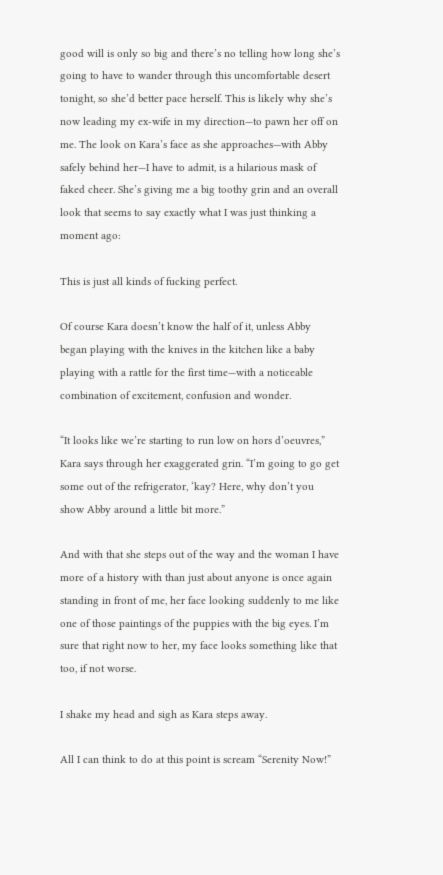good will is only so big and there’s no telling how long she’s going to have to wander through this uncomfortable desert tonight, so she’d better pace herself. This is likely why she’s now leading my ex-wife in my direction—to pawn her off on me. The look on Kara’s face as she approaches—with Abby safely behind her—I have to admit, is a hilarious mask of faked cheer. She’s giving me a big toothy grin and an overall look that seems to say exactly what I was just thinking a moment ago:

This is just all kinds of fucking perfect.

Of course Kara doesn’t know the half of it, unless Abby began playing with the knives in the kitchen like a baby playing with a rattle for the first time—with a noticeable combination of excitement, confusion and wonder.

“It looks like we’re starting to run low on hors d’oeuvres,” Kara says through her exaggerated grin. “I’m going to go get some out of the refrigerator, ‘kay? Here, why don’t you show Abby around a little bit more.”

And with that she steps out of the way and the woman I have more of a history with than just about anyone is once again standing in front of me, her face looking suddenly to me like one of those paintings of the puppies with the big eyes. I’m sure that right now to her, my face looks something like that too, if not worse.

I shake my head and sigh as Kara steps away.

All I can think to do at this point is scream “Serenity Now!”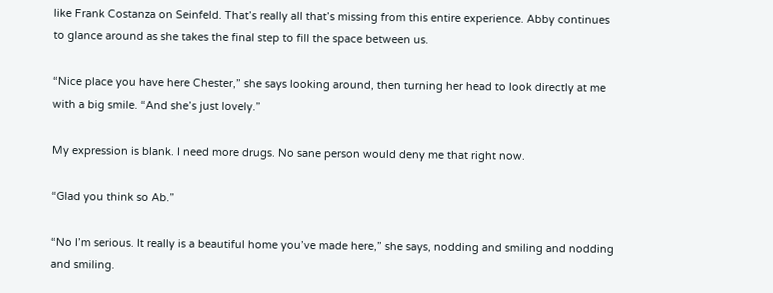like Frank Costanza on Seinfeld. That’s really all that’s missing from this entire experience. Abby continues to glance around as she takes the final step to fill the space between us.

“Nice place you have here Chester,” she says looking around, then turning her head to look directly at me with a big smile. “And she’s just lovely.”

My expression is blank. I need more drugs. No sane person would deny me that right now.

“Glad you think so Ab.”

“No I’m serious. It really is a beautiful home you’ve made here,” she says, nodding and smiling and nodding and smiling.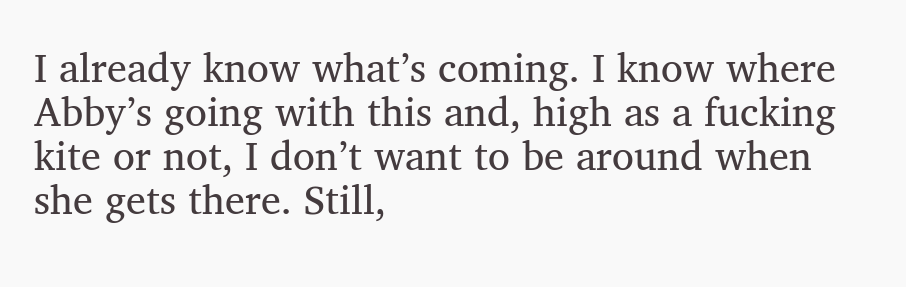I already know what’s coming. I know where Abby’s going with this and, high as a fucking kite or not, I don’t want to be around when she gets there. Still,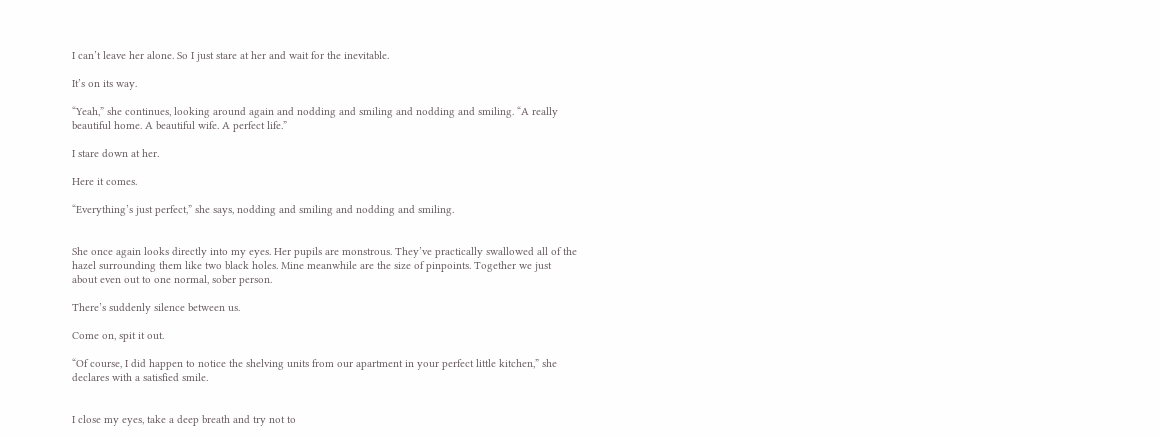I can’t leave her alone. So I just stare at her and wait for the inevitable.

It’s on its way.

“Yeah,” she continues, looking around again and nodding and smiling and nodding and smiling. “A really beautiful home. A beautiful wife. A perfect life.”

I stare down at her.

Here it comes.

“Everything’s just perfect,” she says, nodding and smiling and nodding and smiling.


She once again looks directly into my eyes. Her pupils are monstrous. They’ve practically swallowed all of the hazel surrounding them like two black holes. Mine meanwhile are the size of pinpoints. Together we just about even out to one normal, sober person.

There’s suddenly silence between us.

Come on, spit it out.

“Of course, I did happen to notice the shelving units from our apartment in your perfect little kitchen,” she declares with a satisfied smile.


I close my eyes, take a deep breath and try not to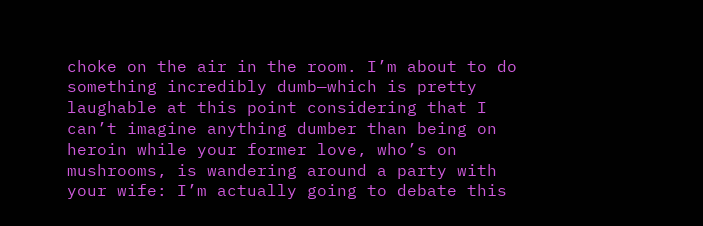choke on the air in the room. I’m about to do something incredibly dumb—which is pretty laughable at this point considering that I can’t imagine anything dumber than being on heroin while your former love, who’s on mushrooms, is wandering around a party with your wife: I’m actually going to debate this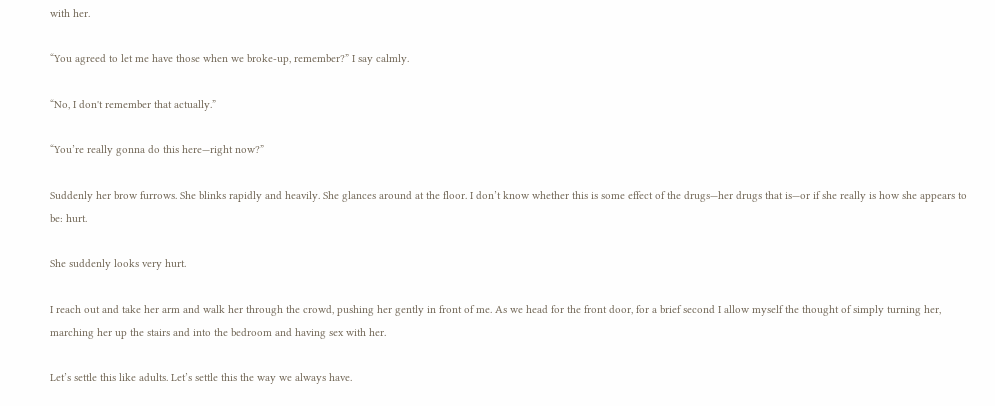with her.

“You agreed to let me have those when we broke-up, remember?” I say calmly.

“No, I don't remember that actually.”

“You’re really gonna do this here—right now?”

Suddenly her brow furrows. She blinks rapidly and heavily. She glances around at the floor. I don’t know whether this is some effect of the drugs—her drugs that is—or if she really is how she appears to be: hurt.

She suddenly looks very hurt.

I reach out and take her arm and walk her through the crowd, pushing her gently in front of me. As we head for the front door, for a brief second I allow myself the thought of simply turning her, marching her up the stairs and into the bedroom and having sex with her.

Let’s settle this like adults. Let’s settle this the way we always have.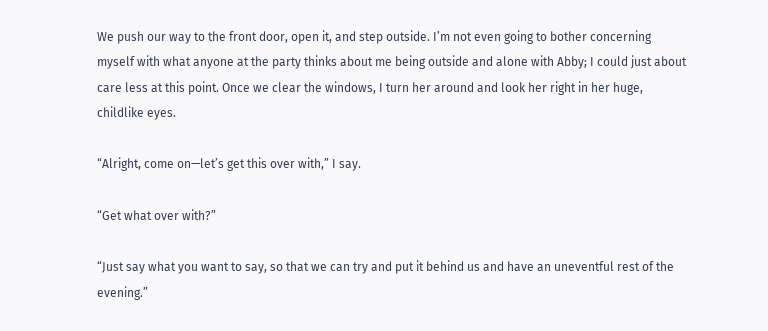We push our way to the front door, open it, and step outside. I’m not even going to bother concerning myself with what anyone at the party thinks about me being outside and alone with Abby; I could just about care less at this point. Once we clear the windows, I turn her around and look her right in her huge, childlike eyes.

“Alright, come on—let’s get this over with,” I say.

“Get what over with?”

“Just say what you want to say, so that we can try and put it behind us and have an uneventful rest of the evening.”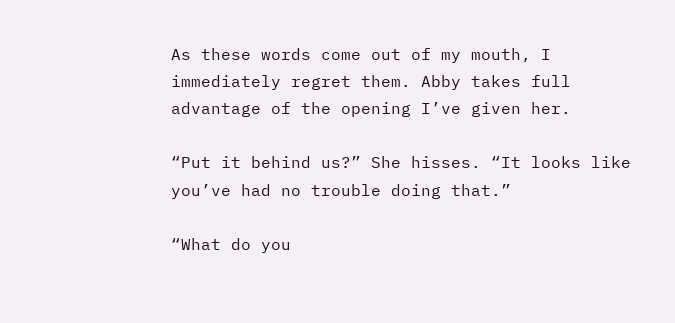As these words come out of my mouth, I immediately regret them. Abby takes full advantage of the opening I’ve given her.

“Put it behind us?” She hisses. “It looks like you’ve had no trouble doing that.”

“What do you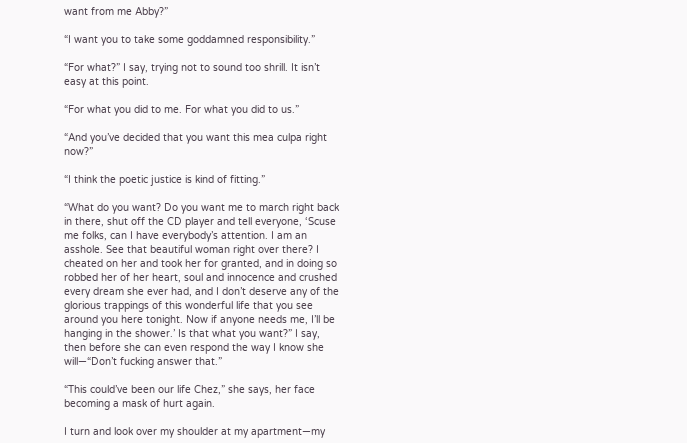want from me Abby?”

“I want you to take some goddamned responsibility.”

“For what?” I say, trying not to sound too shrill. It isn’t easy at this point.

“For what you did to me. For what you did to us.”

“And you’ve decided that you want this mea culpa right now?”

“I think the poetic justice is kind of fitting.”

“What do you want? Do you want me to march right back in there, shut off the CD player and tell everyone, ‘Scuse me folks, can I have everybody’s attention. I am an asshole. See that beautiful woman right over there? I cheated on her and took her for granted, and in doing so robbed her of her heart, soul and innocence and crushed every dream she ever had, and I don’t deserve any of the glorious trappings of this wonderful life that you see around you here tonight. Now if anyone needs me, I’ll be hanging in the shower.’ Is that what you want?” I say, then before she can even respond the way I know she will—“Don’t fucking answer that.”

“This could’ve been our life Chez,” she says, her face becoming a mask of hurt again.

I turn and look over my shoulder at my apartment—my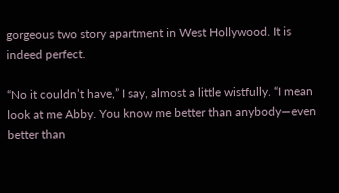gorgeous two story apartment in West Hollywood. It is indeed perfect.

“No it couldn’t have,” I say, almost a little wistfully. “I mean look at me Abby. You know me better than anybody—even better than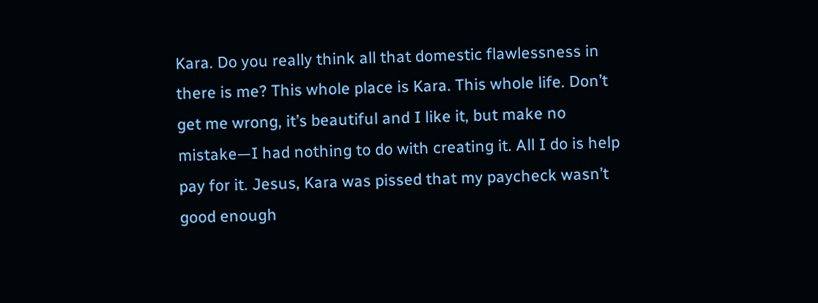Kara. Do you really think all that domestic flawlessness in there is me? This whole place is Kara. This whole life. Don’t get me wrong, it’s beautiful and I like it, but make no mistake—I had nothing to do with creating it. All I do is help pay for it. Jesus, Kara was pissed that my paycheck wasn’t good enough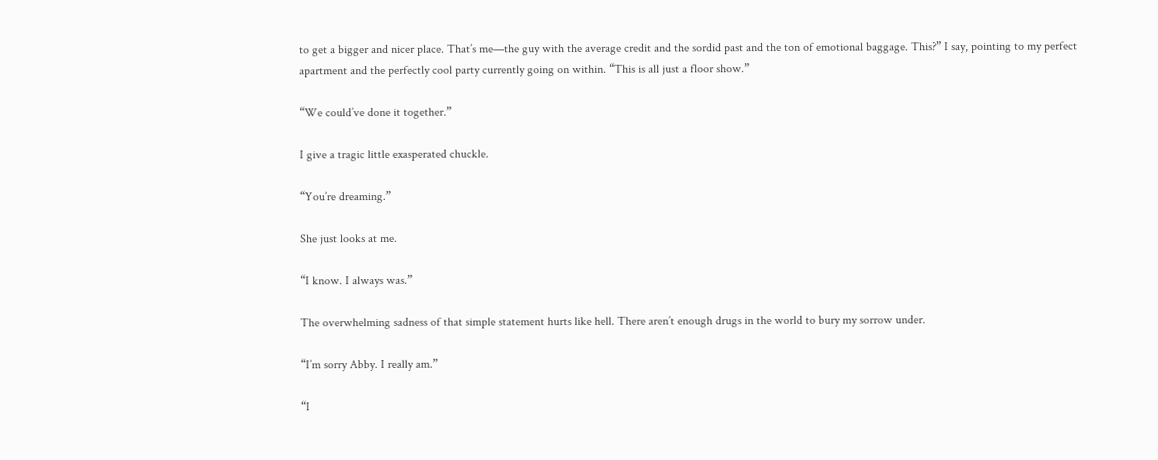to get a bigger and nicer place. That’s me—the guy with the average credit and the sordid past and the ton of emotional baggage. This?” I say, pointing to my perfect apartment and the perfectly cool party currently going on within. “This is all just a floor show.”

“We could’ve done it together.”

I give a tragic little exasperated chuckle.

“You’re dreaming.”

She just looks at me.

“I know. I always was.”

The overwhelming sadness of that simple statement hurts like hell. There aren’t enough drugs in the world to bury my sorrow under.

“I’m sorry Abby. I really am.”

“I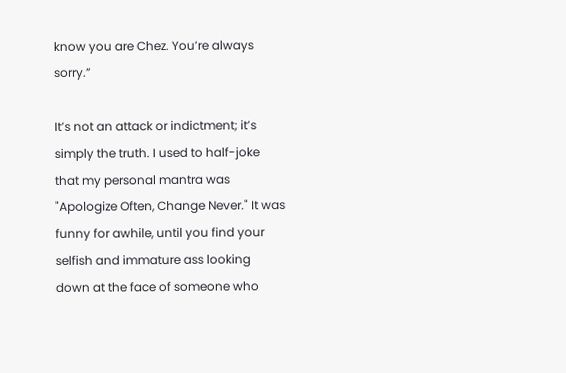know you are Chez. You’re always sorry.”

It’s not an attack or indictment; it’s simply the truth. I used to half-joke that my personal mantra was "Apologize Often, Change Never." It was funny for awhile, until you find your selfish and immature ass looking down at the face of someone who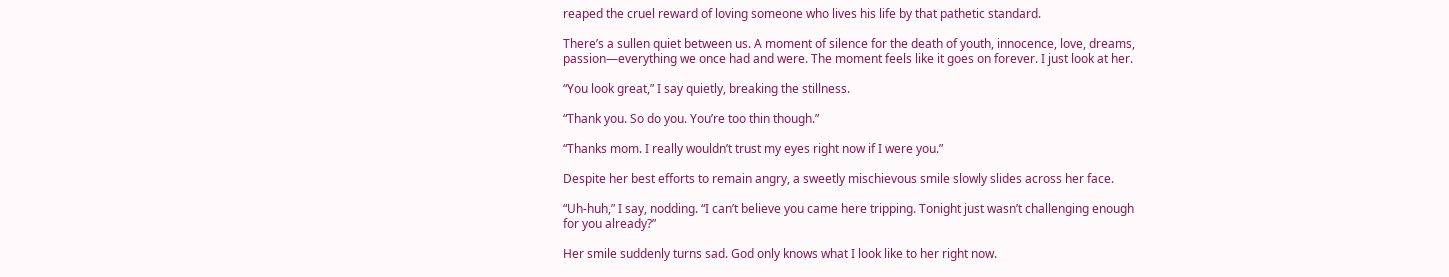reaped the cruel reward of loving someone who lives his life by that pathetic standard.

There’s a sullen quiet between us. A moment of silence for the death of youth, innocence, love, dreams, passion—everything we once had and were. The moment feels like it goes on forever. I just look at her.

“You look great,” I say quietly, breaking the stillness.

“Thank you. So do you. You’re too thin though.”

“Thanks mom. I really wouldn’t trust my eyes right now if I were you.”

Despite her best efforts to remain angry, a sweetly mischievous smile slowly slides across her face.

“Uh-huh,” I say, nodding. “I can’t believe you came here tripping. Tonight just wasn’t challenging enough for you already?”

Her smile suddenly turns sad. God only knows what I look like to her right now.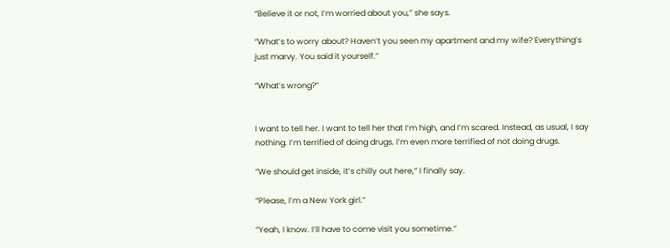“Believe it or not, I’m worried about you,” she says.

“What’s to worry about? Haven’t you seen my apartment and my wife? Everything’s just marvy. You said it yourself.”

“What’s wrong?”


I want to tell her. I want to tell her that I’m high, and I’m scared. Instead, as usual, I say nothing. I’m terrified of doing drugs. I’m even more terrified of not doing drugs.

“We should get inside, it’s chilly out here,” I finally say.

“Please, I’m a New York girl.”

“Yeah, I know. I’ll have to come visit you sometime.”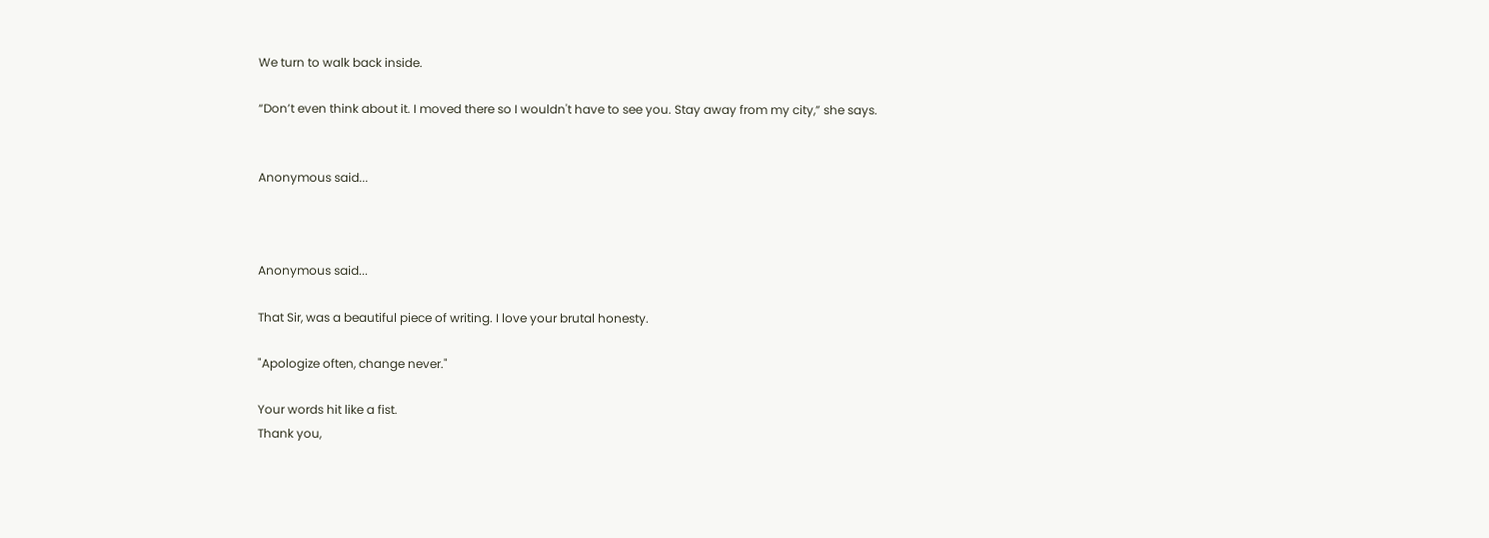We turn to walk back inside.

“Don’t even think about it. I moved there so I wouldn't have to see you. Stay away from my city,” she says.


Anonymous said...



Anonymous said...

That Sir, was a beautiful piece of writing. I love your brutal honesty.

"Apologize often, change never."

Your words hit like a fist.
Thank you,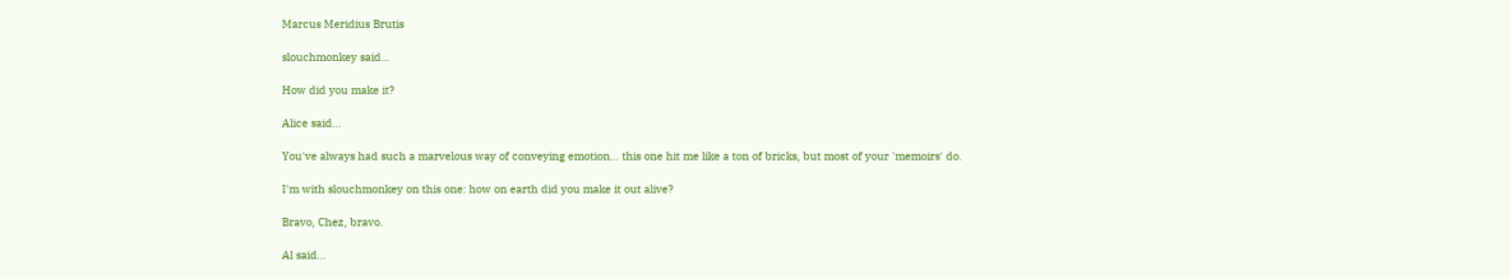Marcus Meridius Brutis

slouchmonkey said...

How did you make it?

Alice said...

You've always had such a marvelous way of conveying emotion... this one hit me like a ton of bricks, but most of your 'memoirs' do.

I'm with slouchmonkey on this one: how on earth did you make it out alive?

Bravo, Chez, bravo.

Al said...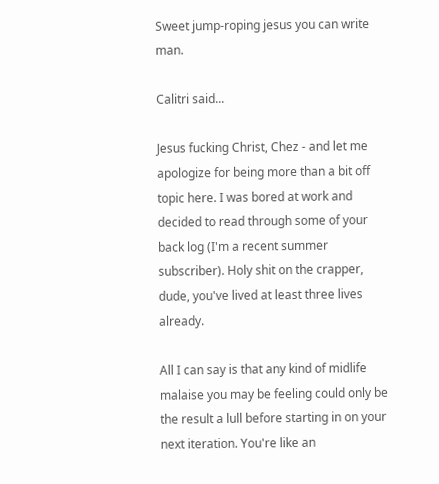Sweet jump-roping jesus you can write man.

Calitri said...

Jesus fucking Christ, Chez - and let me apologize for being more than a bit off topic here. I was bored at work and decided to read through some of your back log (I'm a recent summer subscriber). Holy shit on the crapper, dude, you've lived at least three lives already.

All I can say is that any kind of midlife malaise you may be feeling could only be the result a lull before starting in on your next iteration. You're like an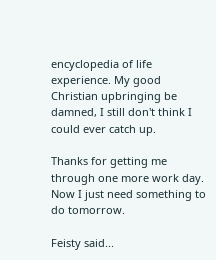encyclopedia of life experience. My good Christian upbringing be damned, I still don't think I could ever catch up.

Thanks for getting me through one more work day. Now I just need something to do tomorrow.

Feisty said...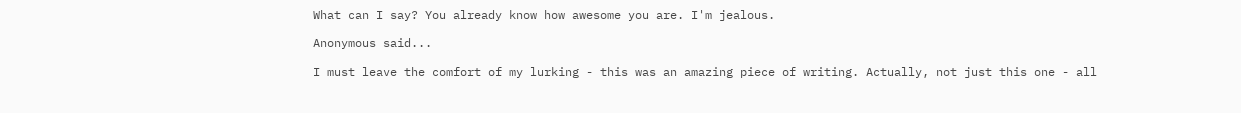What can I say? You already know how awesome you are. I'm jealous.

Anonymous said...

I must leave the comfort of my lurking - this was an amazing piece of writing. Actually, not just this one - all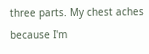three parts. My chest aches because I'm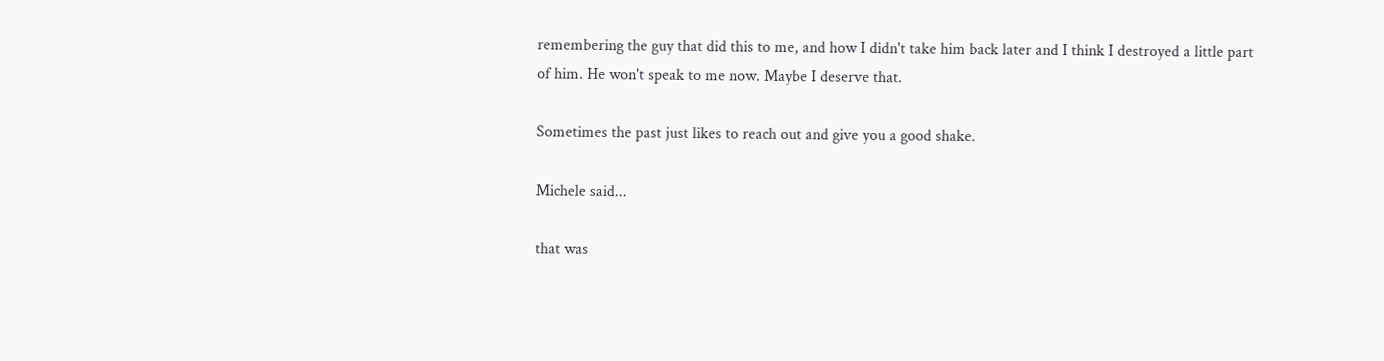remembering the guy that did this to me, and how I didn't take him back later and I think I destroyed a little part of him. He won't speak to me now. Maybe I deserve that.

Sometimes the past just likes to reach out and give you a good shake.

Michele said...

that was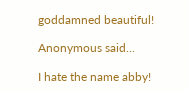goddamned beautiful!

Anonymous said...

I hate the name abby!